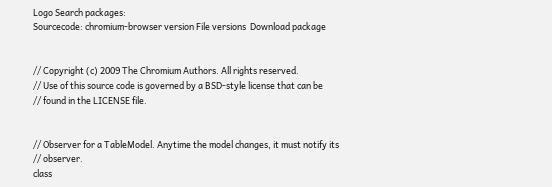Logo Search packages:
Sourcecode: chromium-browser version File versions  Download package


// Copyright (c) 2009 The Chromium Authors. All rights reserved.
// Use of this source code is governed by a BSD-style license that can be
// found in the LICENSE file.


// Observer for a TableModel. Anytime the model changes, it must notify its
// observer.
class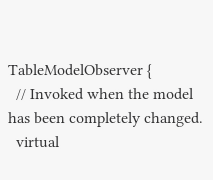TableModelObserver {
  // Invoked when the model has been completely changed.
  virtual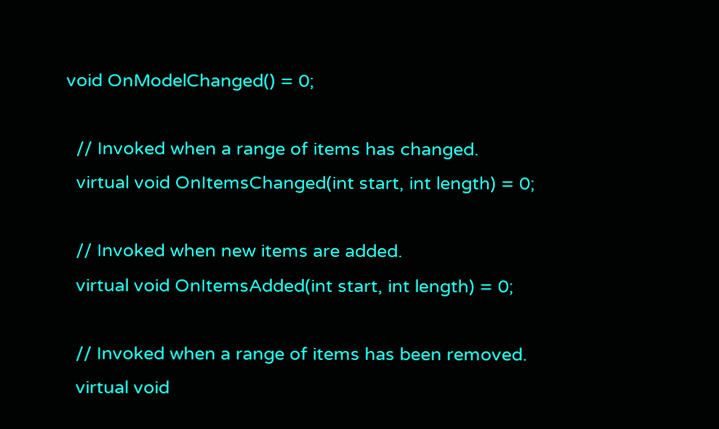void OnModelChanged() = 0;

  // Invoked when a range of items has changed.
  virtual void OnItemsChanged(int start, int length) = 0;

  // Invoked when new items are added.
  virtual void OnItemsAdded(int start, int length) = 0;

  // Invoked when a range of items has been removed.
  virtual void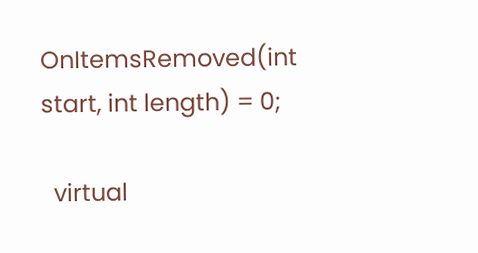OnItemsRemoved(int start, int length) = 0;

  virtual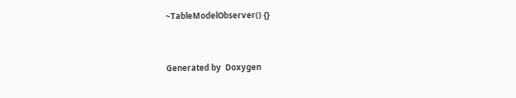~TableModelObserver() {}


Generated by  Doxygen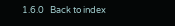1.6.0   Back to index